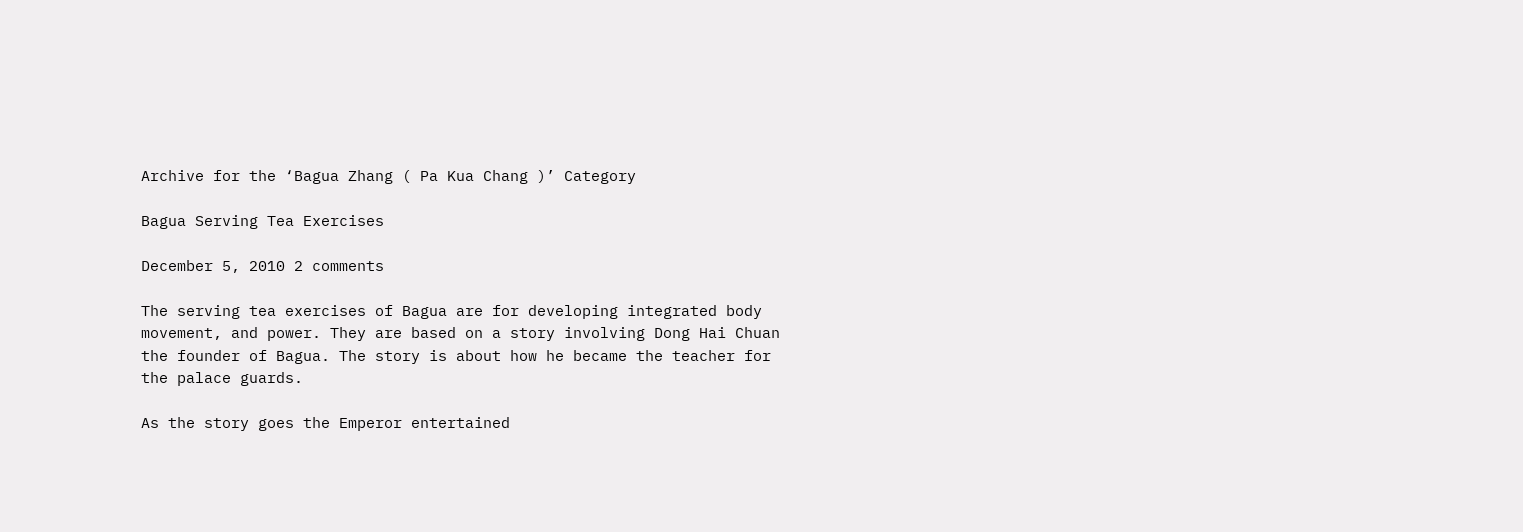Archive for the ‘Bagua Zhang ( Pa Kua Chang )’ Category

Bagua Serving Tea Exercises

December 5, 2010 2 comments

The serving tea exercises of Bagua are for developing integrated body movement, and power. They are based on a story involving Dong Hai Chuan the founder of Bagua. The story is about how he became the teacher for the palace guards.

As the story goes the Emperor entertained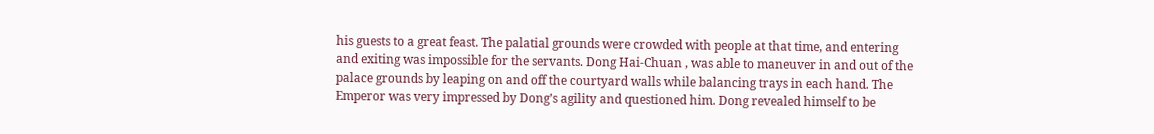his guests to a great feast. The palatial grounds were crowded with people at that time, and entering and exiting was impossible for the servants. Dong Hai-Chuan , was able to maneuver in and out of the palace grounds by leaping on and off the courtyard walls while balancing trays in each hand. The Emperor was very impressed by Dong’s agility and questioned him. Dong revealed himself to be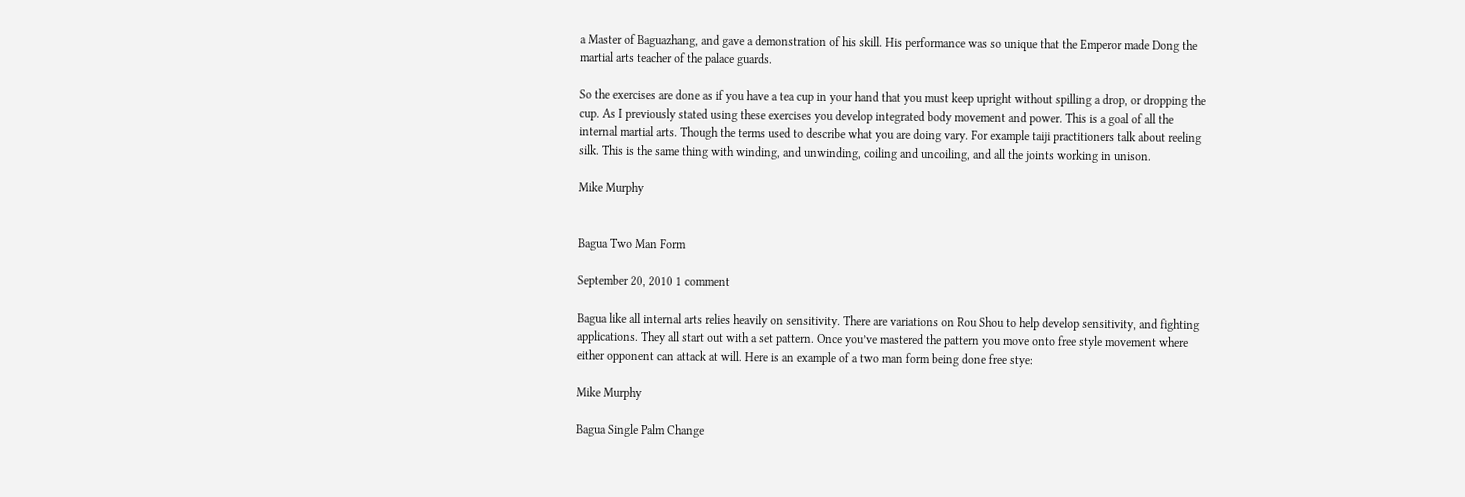a Master of Baguazhang, and gave a demonstration of his skill. His performance was so unique that the Emperor made Dong the martial arts teacher of the palace guards.

So the exercises are done as if you have a tea cup in your hand that you must keep upright without spilling a drop, or dropping the cup. As I previously stated using these exercises you develop integrated body movement and power. This is a goal of all the internal martial arts. Though the terms used to describe what you are doing vary. For example taiji practitioners talk about reeling silk. This is the same thing with winding, and unwinding, coiling and uncoiling, and all the joints working in unison.

Mike Murphy


Bagua Two Man Form

September 20, 2010 1 comment

Bagua like all internal arts relies heavily on sensitivity. There are variations on Rou Shou to help develop sensitivity, and fighting applications. They all start out with a set pattern. Once you’ve mastered the pattern you move onto free style movement where either opponent can attack at will. Here is an example of a two man form being done free stye:

Mike Murphy

Bagua Single Palm Change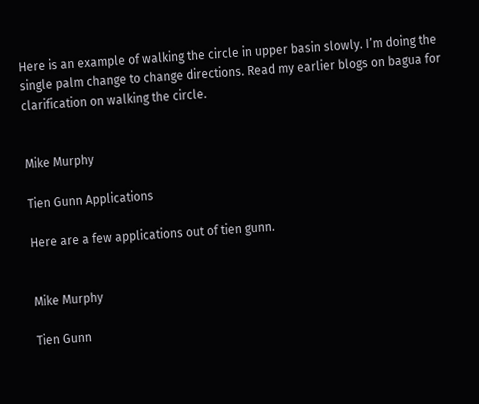Here is an example of walking the circle in upper basin slowly. I’m doing the single palm change to change directions. Read my earlier blogs on bagua for clarification on walking the circle.


Mike Murphy

Tien Gunn Applications

Here are a few applications out of tien gunn.


Mike Murphy

Tien Gunn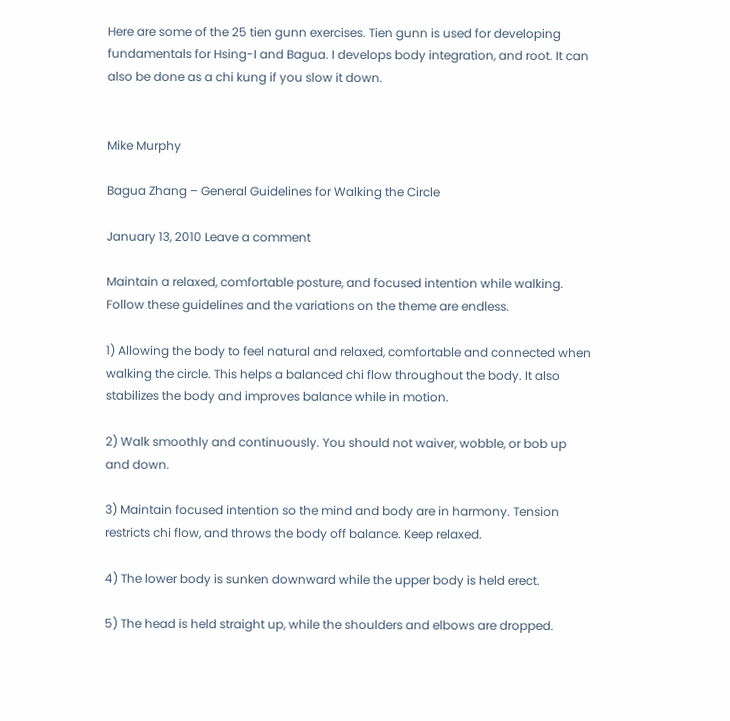Here are some of the 25 tien gunn exercises. Tien gunn is used for developing fundamentals for Hsing-I and Bagua. I develops body integration, and root. It can also be done as a chi kung if you slow it down.


Mike Murphy

Bagua Zhang – General Guidelines for Walking the Circle

January 13, 2010 Leave a comment

Maintain a relaxed, comfortable posture, and focused intention while walking. Follow these guidelines and the variations on the theme are endless.

1) Allowing the body to feel natural and relaxed, comfortable and connected when walking the circle. This helps a balanced chi flow throughout the body. It also stabilizes the body and improves balance while in motion.

2) Walk smoothly and continuously. You should not waiver, wobble, or bob up and down.

3) Maintain focused intention so the mind and body are in harmony. Tension restricts chi flow, and throws the body off balance. Keep relaxed.

4) The lower body is sunken downward while the upper body is held erect.

5) The head is held straight up, while the shoulders and elbows are dropped.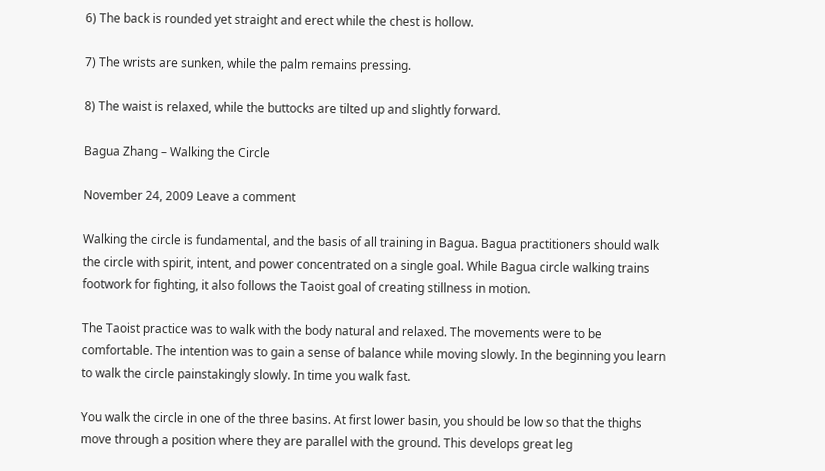6) The back is rounded yet straight and erect while the chest is hollow.

7) The wrists are sunken, while the palm remains pressing.

8) The waist is relaxed, while the buttocks are tilted up and slightly forward.

Bagua Zhang – Walking the Circle

November 24, 2009 Leave a comment

Walking the circle is fundamental, and the basis of all training in Bagua. Bagua practitioners should walk the circle with spirit, intent, and power concentrated on a single goal. While Bagua circle walking trains footwork for fighting, it also follows the Taoist goal of creating stillness in motion.

The Taoist practice was to walk with the body natural and relaxed. The movements were to be comfortable. The intention was to gain a sense of balance while moving slowly. In the beginning you learn to walk the circle painstakingly slowly. In time you walk fast.

You walk the circle in one of the three basins. At first lower basin, you should be low so that the thighs move through a position where they are parallel with the ground. This develops great leg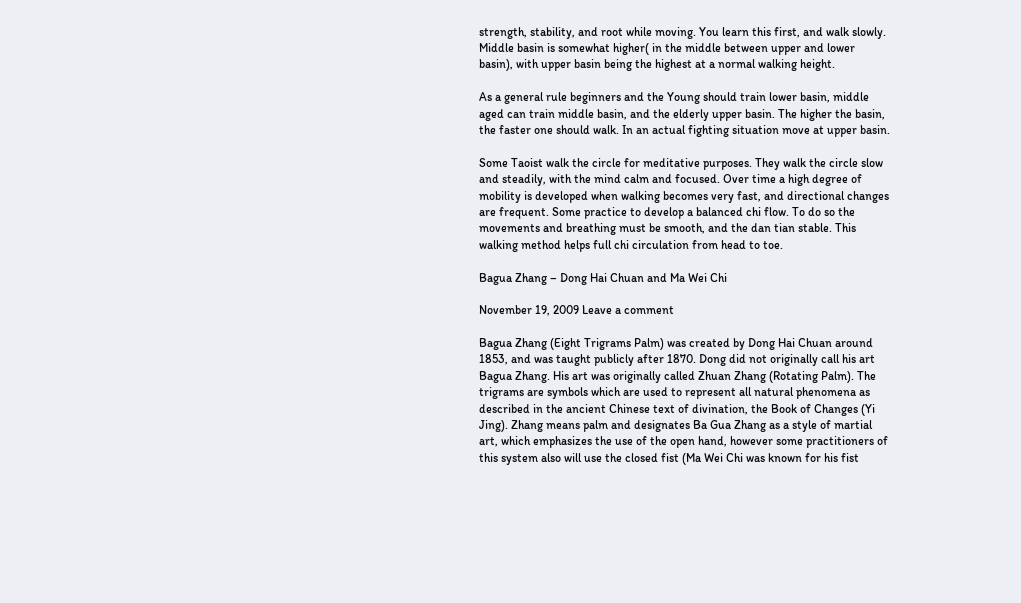strength, stability, and root while moving. You learn this first, and walk slowly. Middle basin is somewhat higher( in the middle between upper and lower basin), with upper basin being the highest at a normal walking height.

As a general rule beginners and the Young should train lower basin, middle aged can train middle basin, and the elderly upper basin. The higher the basin, the faster one should walk. In an actual fighting situation move at upper basin.

Some Taoist walk the circle for meditative purposes. They walk the circle slow and steadily, with the mind calm and focused. Over time a high degree of mobility is developed when walking becomes very fast, and directional changes are frequent. Some practice to develop a balanced chi flow. To do so the movements and breathing must be smooth, and the dan tian stable. This walking method helps full chi circulation from head to toe.

Bagua Zhang – Dong Hai Chuan and Ma Wei Chi

November 19, 2009 Leave a comment

Bagua Zhang (Eight Trigrams Palm) was created by Dong Hai Chuan around 1853, and was taught publicly after 1870. Dong did not originally call his art Bagua Zhang. His art was originally called Zhuan Zhang (Rotating Palm). The trigrams are symbols which are used to represent all natural phenomena as described in the ancient Chinese text of divination, the Book of Changes (Yi Jing). Zhang means palm and designates Ba Gua Zhang as a style of martial art, which emphasizes the use of the open hand, however some practitioners of this system also will use the closed fist (Ma Wei Chi was known for his fist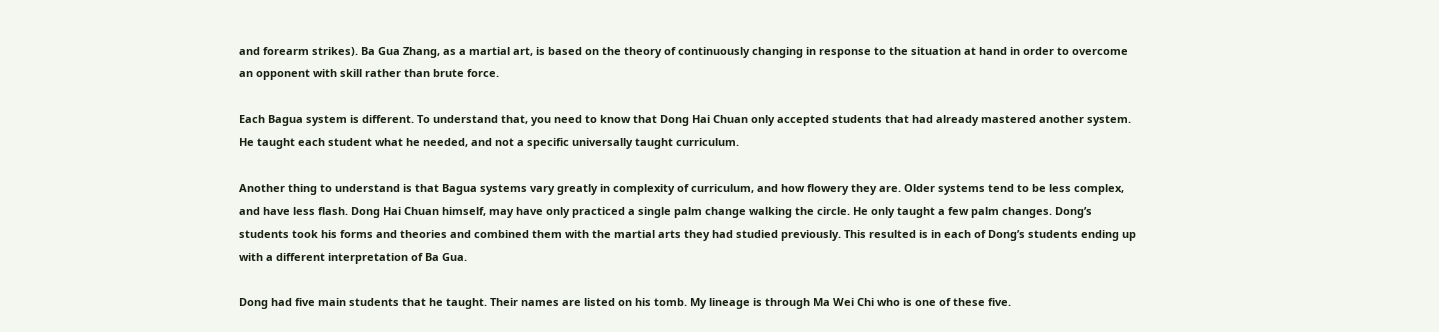and forearm strikes). Ba Gua Zhang, as a martial art, is based on the theory of continuously changing in response to the situation at hand in order to overcome an opponent with skill rather than brute force.

Each Bagua system is different. To understand that, you need to know that Dong Hai Chuan only accepted students that had already mastered another system. He taught each student what he needed, and not a specific universally taught curriculum.

Another thing to understand is that Bagua systems vary greatly in complexity of curriculum, and how flowery they are. Older systems tend to be less complex, and have less flash. Dong Hai Chuan himself, may have only practiced a single palm change walking the circle. He only taught a few palm changes. Dong’s students took his forms and theories and combined them with the martial arts they had studied previously. This resulted is in each of Dong’s students ending up with a different interpretation of Ba Gua.

Dong had five main students that he taught. Their names are listed on his tomb. My lineage is through Ma Wei Chi who is one of these five.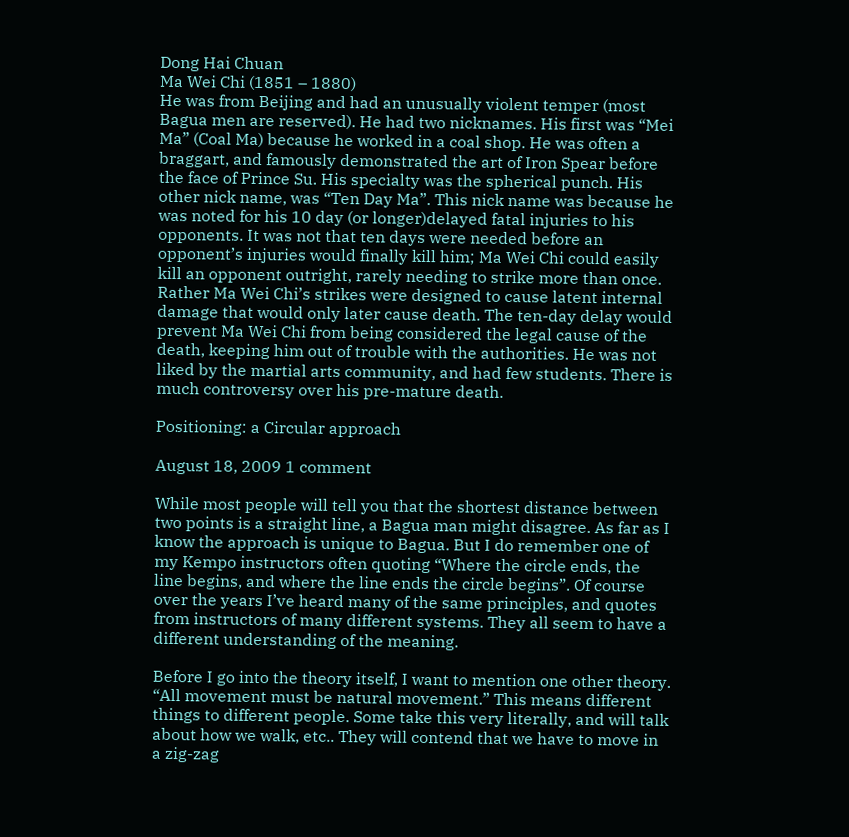Dong Hai Chuan
Ma Wei Chi (1851 – 1880)
He was from Beijing and had an unusually violent temper (most Bagua men are reserved). He had two nicknames. His first was “Mei Ma” (Coal Ma) because he worked in a coal shop. He was often a braggart, and famously demonstrated the art of Iron Spear before the face of Prince Su. His specialty was the spherical punch. His other nick name, was “Ten Day Ma”. This nick name was because he was noted for his 10 day (or longer)delayed fatal injuries to his opponents. It was not that ten days were needed before an opponent’s injuries would finally kill him; Ma Wei Chi could easily kill an opponent outright, rarely needing to strike more than once. Rather Ma Wei Chi’s strikes were designed to cause latent internal damage that would only later cause death. The ten-day delay would prevent Ma Wei Chi from being considered the legal cause of the death, keeping him out of trouble with the authorities. He was not liked by the martial arts community, and had few students. There is much controversy over his pre-mature death.

Positioning: a Circular approach

August 18, 2009 1 comment

While most people will tell you that the shortest distance between two points is a straight line, a Bagua man might disagree. As far as I know the approach is unique to Bagua. But I do remember one of my Kempo instructors often quoting “Where the circle ends, the line begins, and where the line ends the circle begins”. Of course over the years I’ve heard many of the same principles, and quotes from instructors of many different systems. They all seem to have a different understanding of the meaning.

Before I go into the theory itself, I want to mention one other theory. “All movement must be natural movement.” This means different things to different people. Some take this very literally, and will talk about how we walk, etc.. They will contend that we have to move in a zig-zag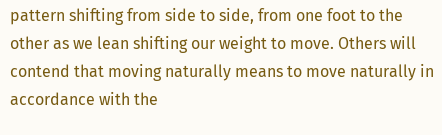pattern shifting from side to side, from one foot to the other as we lean shifting our weight to move. Others will contend that moving naturally means to move naturally in accordance with the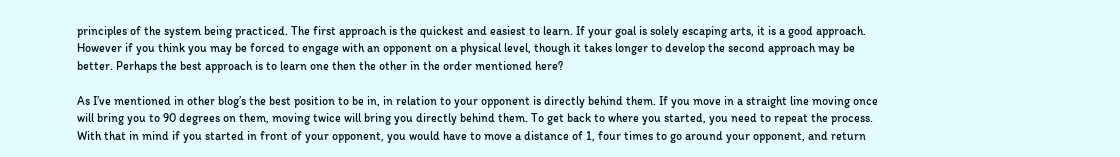principles of the system being practiced. The first approach is the quickest and easiest to learn. If your goal is solely escaping arts, it is a good approach. However if you think you may be forced to engage with an opponent on a physical level, though it takes longer to develop the second approach may be better. Perhaps the best approach is to learn one then the other in the order mentioned here?

As I’ve mentioned in other blog’s the best position to be in, in relation to your opponent is directly behind them. If you move in a straight line moving once will bring you to 90 degrees on them, moving twice will bring you directly behind them. To get back to where you started, you need to repeat the process. With that in mind if you started in front of your opponent, you would have to move a distance of 1, four times to go around your opponent, and return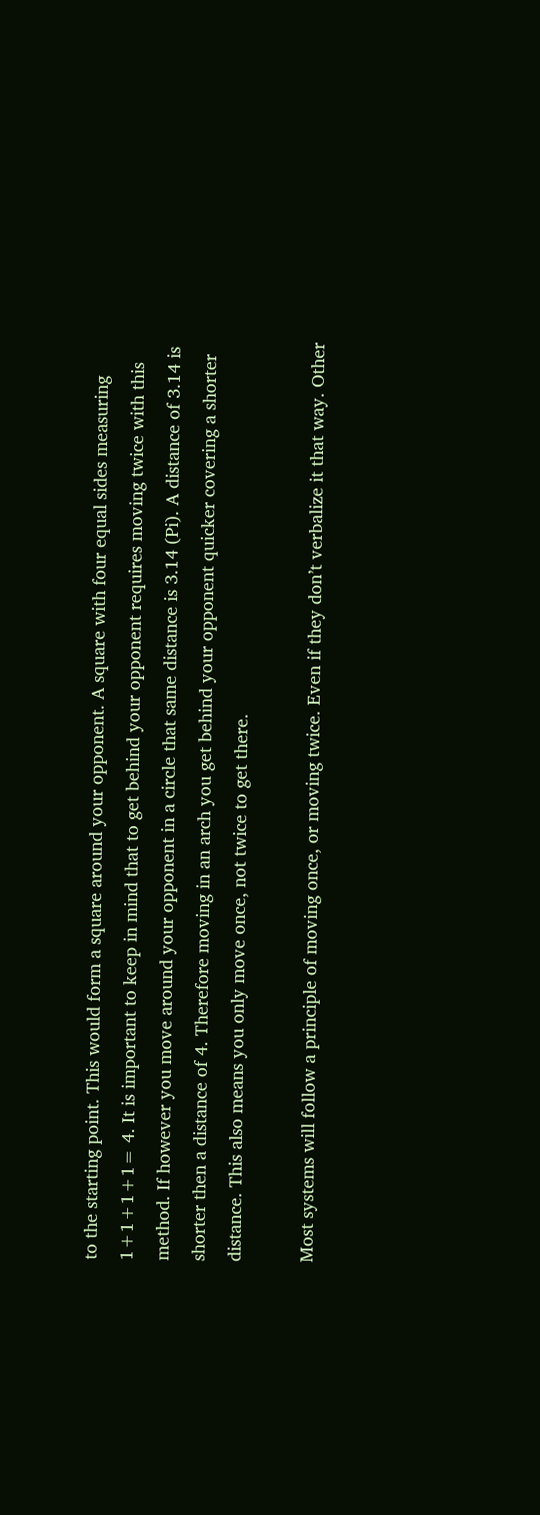to the starting point. This would form a square around your opponent. A square with four equal sides measuring 1+1+1+1= 4. It is important to keep in mind that to get behind your opponent requires moving twice with this method. If however you move around your opponent in a circle that same distance is 3.14 (Pi). A distance of 3.14 is shorter then a distance of 4. Therefore moving in an arch you get behind your opponent quicker covering a shorter distance. This also means you only move once, not twice to get there.

Most systems will follow a principle of moving once, or moving twice. Even if they don’t verbalize it that way. Other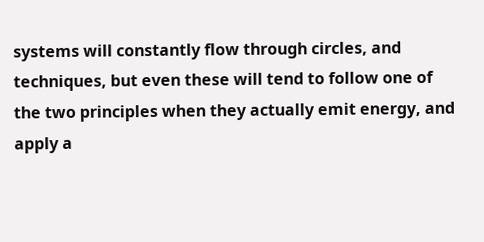systems will constantly flow through circles, and techniques, but even these will tend to follow one of the two principles when they actually emit energy, and apply a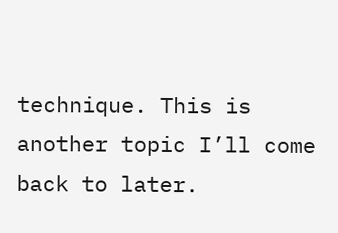technique. This is another topic I’ll come back to later.